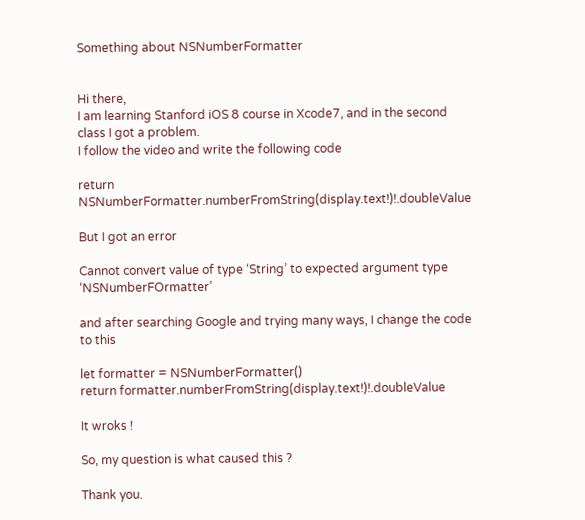Something about NSNumberFormatter


Hi there,
I am learning Stanford iOS 8 course in Xcode7, and in the second class I got a problem.
I follow the video and write the following code

return NSNumberFormatter.numberFromString(display.text!)!.doubleValue

But I got an error

Cannot convert value of type ‘String’ to expected argument type ‘NSNumberFOrmatter’

and after searching Google and trying many ways, I change the code to this

let formatter = NSNumberFormatter()
return formatter.numberFromString(display.text!)!.doubleValue

It wroks !

So, my question is what caused this ?

Thank you.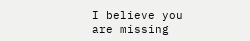I believe you are missing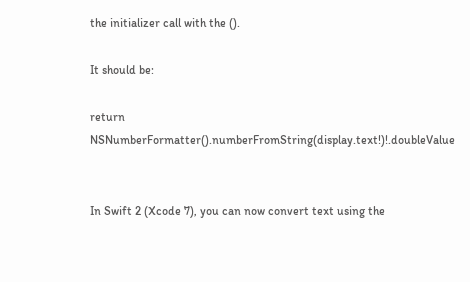the initializer call with the ().

It should be:

return NSNumberFormatter().numberFromString(display.text!)!.doubleValue


In Swift 2 (Xcode 7), you can now convert text using the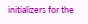initializers for the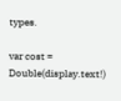types.

var cost = Double(display.text!)